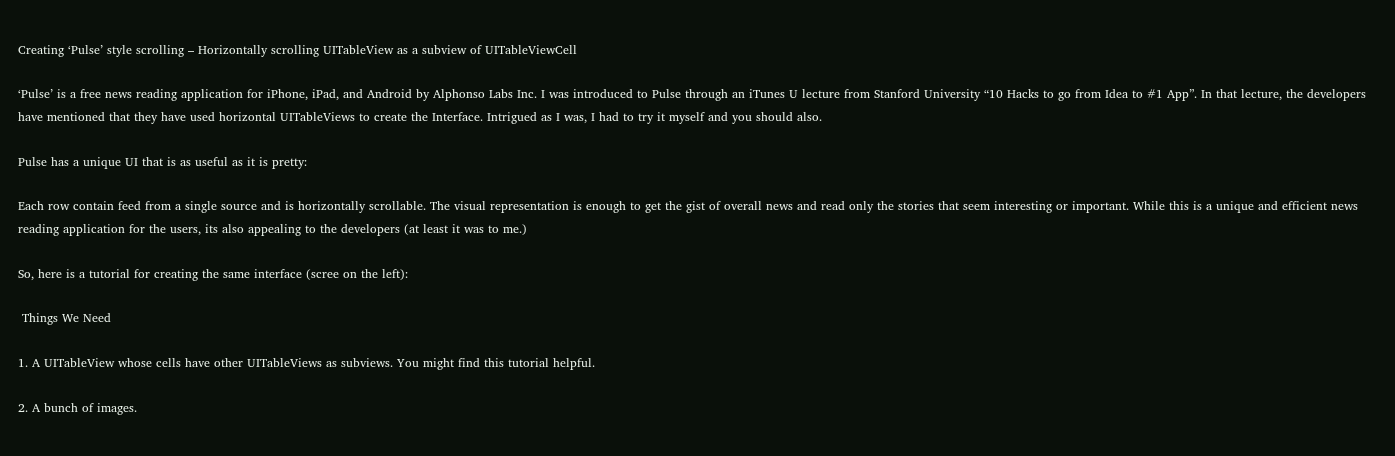Creating ‘Pulse’ style scrolling – Horizontally scrolling UITableView as a subview of UITableViewCell

‘Pulse’ is a free news reading application for iPhone, iPad, and Android by Alphonso Labs Inc. I was introduced to Pulse through an iTunes U lecture from Stanford University “10 Hacks to go from Idea to #1 App”. In that lecture, the developers have mentioned that they have used horizontal UITableViews to create the Interface. Intrigued as I was, I had to try it myself and you should also.

Pulse has a unique UI that is as useful as it is pretty:

Each row contain feed from a single source and is horizontally scrollable. The visual representation is enough to get the gist of overall news and read only the stories that seem interesting or important. While this is a unique and efficient news reading application for the users, its also appealing to the developers (at least it was to me.)

So, here is a tutorial for creating the same interface (scree on the left):

 Things We Need

1. A UITableView whose cells have other UITableViews as subviews. You might find this tutorial helpful.

2. A bunch of images.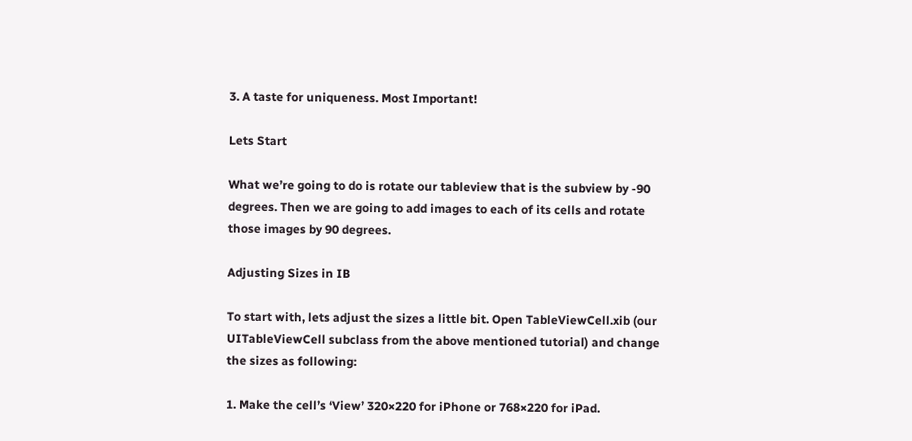3. A taste for uniqueness. Most Important!

Lets Start

What we’re going to do is rotate our tableview that is the subview by -90 degrees. Then we are going to add images to each of its cells and rotate those images by 90 degrees.

Adjusting Sizes in IB

To start with, lets adjust the sizes a little bit. Open TableViewCell.xib (our UITableViewCell subclass from the above mentioned tutorial) and change the sizes as following:

1. Make the cell’s ‘View’ 320×220 for iPhone or 768×220 for iPad.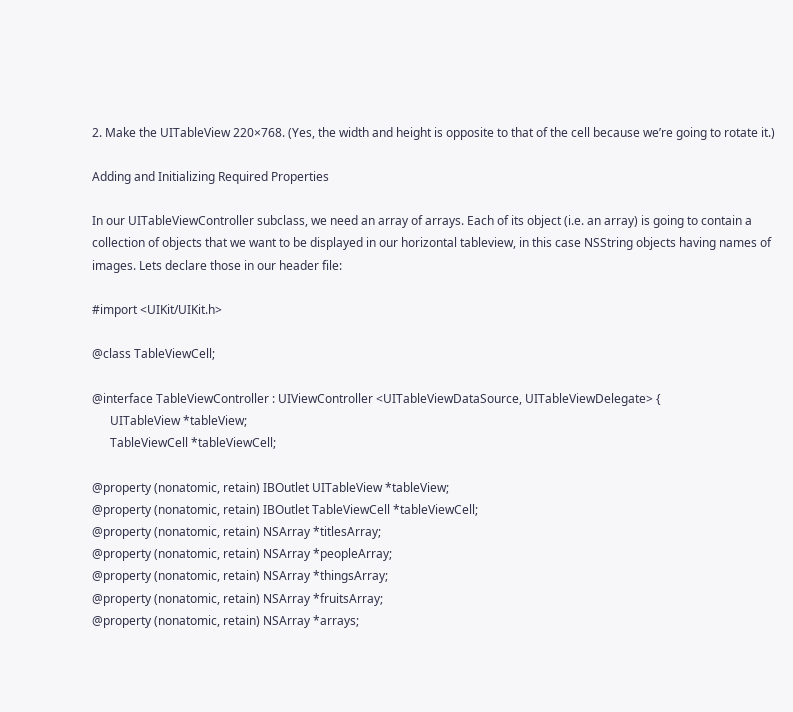2. Make the UITableView 220×768. (Yes, the width and height is opposite to that of the cell because we’re going to rotate it.)

Adding and Initializing Required Properties

In our UITableViewController subclass, we need an array of arrays. Each of its object (i.e. an array) is going to contain a collection of objects that we want to be displayed in our horizontal tableview, in this case NSString objects having names of images. Lets declare those in our header file:

#import <UIKit/UIKit.h>

@class TableViewCell;

@interface TableViewController : UIViewController <UITableViewDataSource, UITableViewDelegate> {
      UITableView *tableView;
      TableViewCell *tableViewCell;

@property (nonatomic, retain) IBOutlet UITableView *tableView;
@property (nonatomic, retain) IBOutlet TableViewCell *tableViewCell;
@property (nonatomic, retain) NSArray *titlesArray;
@property (nonatomic, retain) NSArray *peopleArray;
@property (nonatomic, retain) NSArray *thingsArray;
@property (nonatomic, retain) NSArray *fruitsArray;
@property (nonatomic, retain) NSArray *arrays;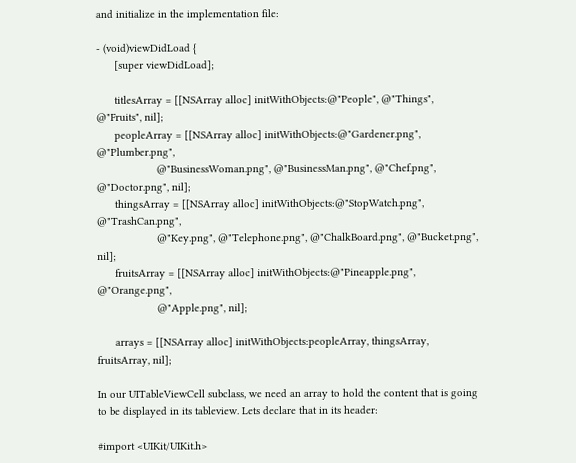and initialize in the implementation file:

- (void)viewDidLoad {
      [super viewDidLoad];

      titlesArray = [[NSArray alloc] initWithObjects:@"People", @"Things", @"Fruits", nil];
      peopleArray = [[NSArray alloc] initWithObjects:@"Gardener.png", @"Plumber.png",
                    @"BusinessWoman.png", @"BusinessMan.png", @"Chef.png", @"Doctor.png", nil];
      thingsArray = [[NSArray alloc] initWithObjects:@"StopWatch.png", @"TrashCan.png",
                    @"Key.png", @"Telephone.png", @"ChalkBoard.png", @"Bucket.png", nil];
      fruitsArray = [[NSArray alloc] initWithObjects:@"Pineapple.png", @"Orange.png",
                    @"Apple.png", nil];

      arrays = [[NSArray alloc] initWithObjects:peopleArray, thingsArray, fruitsArray, nil];

In our UITableViewCell subclass, we need an array to hold the content that is going to be displayed in its tableview. Lets declare that in its header:

#import <UIKit/UIKit.h>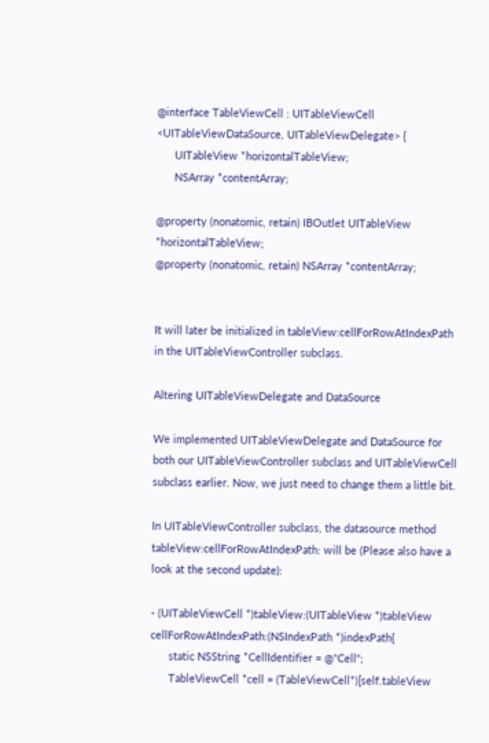@interface TableViewCell : UITableViewCell <UITableViewDataSource, UITableViewDelegate> {
      UITableView *horizontalTableView;
      NSArray *contentArray;

@property (nonatomic, retain) IBOutlet UITableView *horizontalTableView;
@property (nonatomic, retain) NSArray *contentArray;


It will later be initialized in tableView:cellForRowAtIndexPath in the UITableViewController subclass.

Altering UITableViewDelegate and DataSource

We implemented UITableViewDelegate and DataSource for both our UITableViewController subclass and UITableViewCell subclass earlier. Now, we just need to change them a little bit.

In UITableViewController subclass, the datasource method tableView:cellForRowAtIndexPath: will be (Please also have a look at the second update):

- (UITableViewCell *)tableView:(UITableView *)tableView cellForRowAtIndexPath:(NSIndexPath *)indexPath{
      static NSString *CellIdentifier = @"Cell";
      TableViewCell *cell = (TableViewCell*)[self.tableView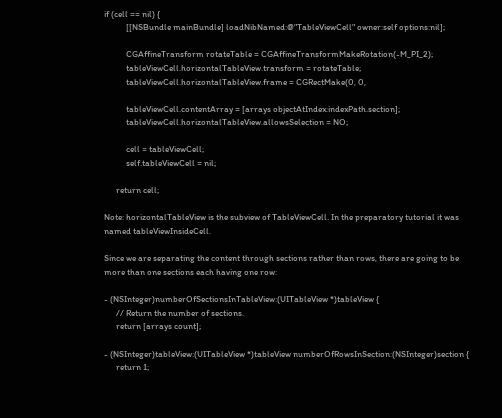if (cell == nil) {
           [[NSBundle mainBundle] loadNibNamed:@"TableViewCell" owner:self options:nil];

           CGAffineTransform rotateTable = CGAffineTransformMakeRotation(-M_PI_2);
           tableViewCell.horizontalTableView.transform = rotateTable;
           tableViewCell.horizontalTableView.frame = CGRectMake(0, 0,

           tableViewCell.contentArray = [arrays objectAtIndex:indexPath.section];
           tableViewCell.horizontalTableView.allowsSelection = NO;

           cell = tableViewCell;
           self.tableViewCell = nil;

      return cell;

Note: horizontalTableView is the subview of TableViewCell. In the preparatory tutorial it was named tableViewInsideCell.

Since we are separating the content through sections rather than rows, there are going to be more than one sections each having one row:

- (NSInteger)numberOfSectionsInTableView:(UITableView *)tableView {
      // Return the number of sections.
      return [arrays count];

- (NSInteger)tableView:(UITableView *)tableView numberOfRowsInSection:(NSInteger)section {
      return 1;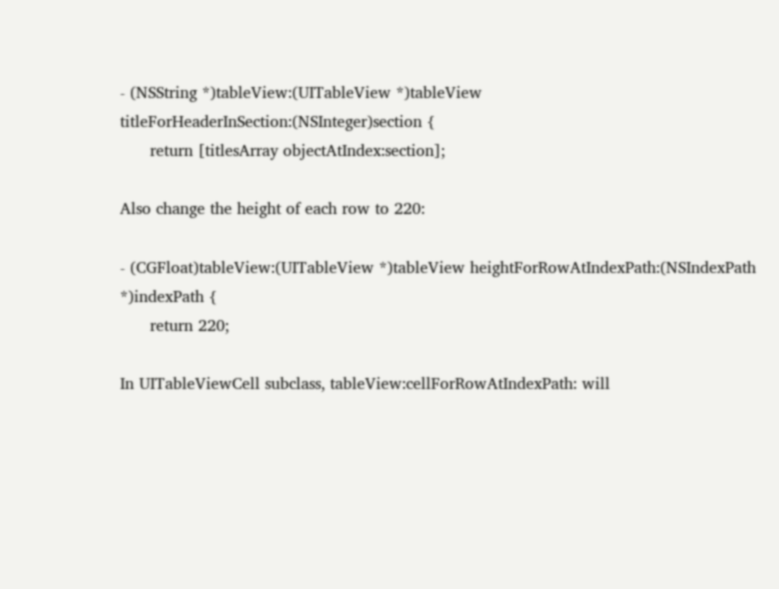- (NSString *)tableView:(UITableView *)tableView titleForHeaderInSection:(NSInteger)section {
      return [titlesArray objectAtIndex:section];

Also change the height of each row to 220:

- (CGFloat)tableView:(UITableView *)tableView heightForRowAtIndexPath:(NSIndexPath *)indexPath {
      return 220;

In UITableViewCell subclass, tableView:cellForRowAtIndexPath: will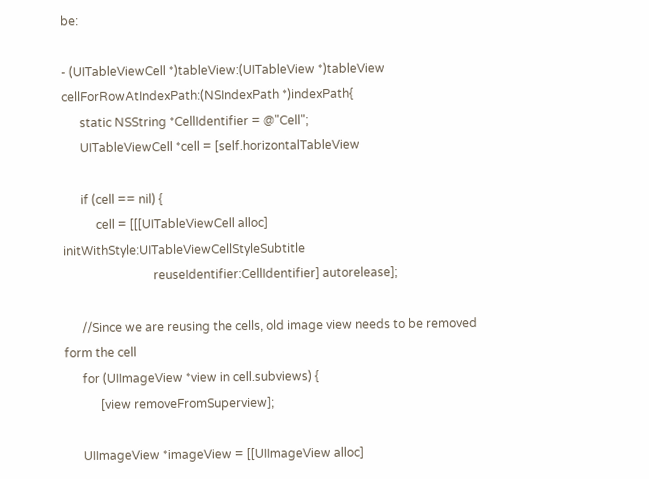be:

- (UITableViewCell *)tableView:(UITableView *)tableView cellForRowAtIndexPath:(NSIndexPath *)indexPath{
      static NSString *CellIdentifier = @"Cell";
      UITableViewCell *cell = [self.horizontalTableView

      if (cell == nil) {
           cell = [[[UITableViewCell alloc] initWithStyle:UITableViewCellStyleSubtitle
                              reuseIdentifier:CellIdentifier] autorelease];

      //Since we are reusing the cells, old image view needs to be removed form the cell
      for (UIImageView *view in cell.subviews) {
            [view removeFromSuperview];

      UIImageView *imageView = [[UIImageView alloc]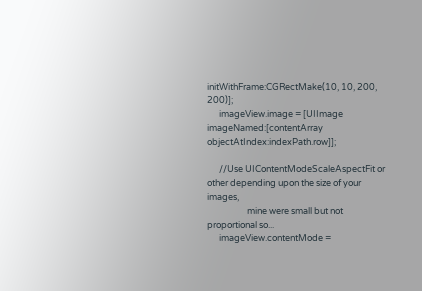initWithFrame:CGRectMake(10, 10, 200, 200)];
      imageView.image = [UIImage imageNamed:[contentArray objectAtIndex:indexPath.row]];

      //Use UIContentModeScaleAspectFit or other depending upon the size of your images,
                    mine were small but not proportional so...
      imageView.contentMode =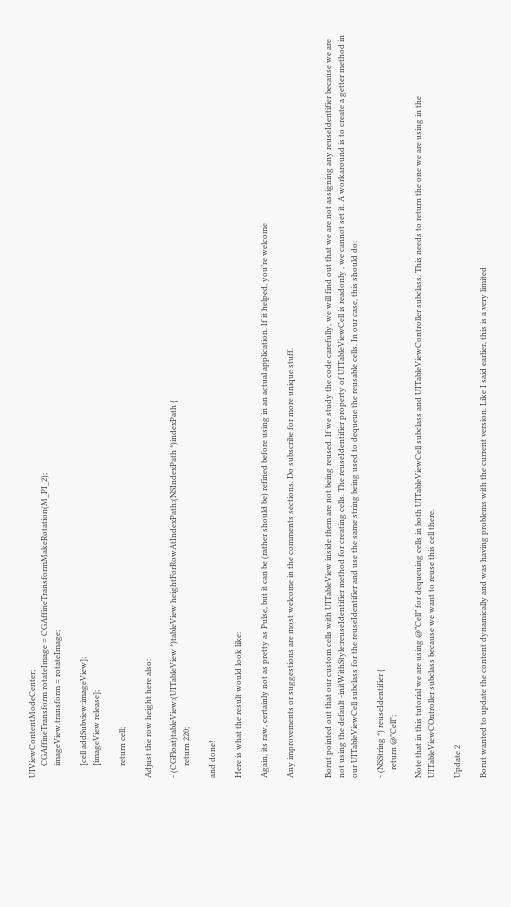UIViewContentModeCenter;
      CGAffineTransform rotateImage = CGAffineTransformMakeRotation(M_PI_2);
      imageView.transform = rotateImage;

      [cell addSubview:imageView];
      [imageView release];

      return cell;

Adjust the row height here also:

- (CGFloat)tableView:(UITableView *)tableView heightForRowAtIndexPath:(NSIndexPath *)indexPath {
      return 220;

and done!

Here is what the result would look like:

Again, its raw, certainly not as pretty as Pulse, but it can be (rather should be) refined before using in an actual application. If it helped, you’re welcome

Any improvements or suggestions are most welcome in the comments sections. Do subscribe for more unique stuff.


Borut pointed out that our custom cells with UITableView inside them are not being reused. If we study the code carefully, we will find out that we are not assigning any reuseIdentifier because we are not using the default -initWithStyle:reuseIdentifier method for creating cells. The reuseIdentifier property of UITableViewCell is readonly , we cannot set it. A workaround is to create a getter method in our UITableViewCell subclass for the reuseIdentifier and use the same string being used to dequeue the reusable cells. In our case, this should do:

- (NSString *) reuseIdentifier {
    return @"Cell";

Note that in this tutorial we are using @”Cell” for dequeuing cells in both UITableViewCell subclass and UITableViewController subclass. This needs to return the one we are using in the UITableViewCOntroller subclass because we want to reuse this cell there.

Update 2

Borut wanted to update the content dynamically and was having problems with the current version. Like I said earlier, this is a very limited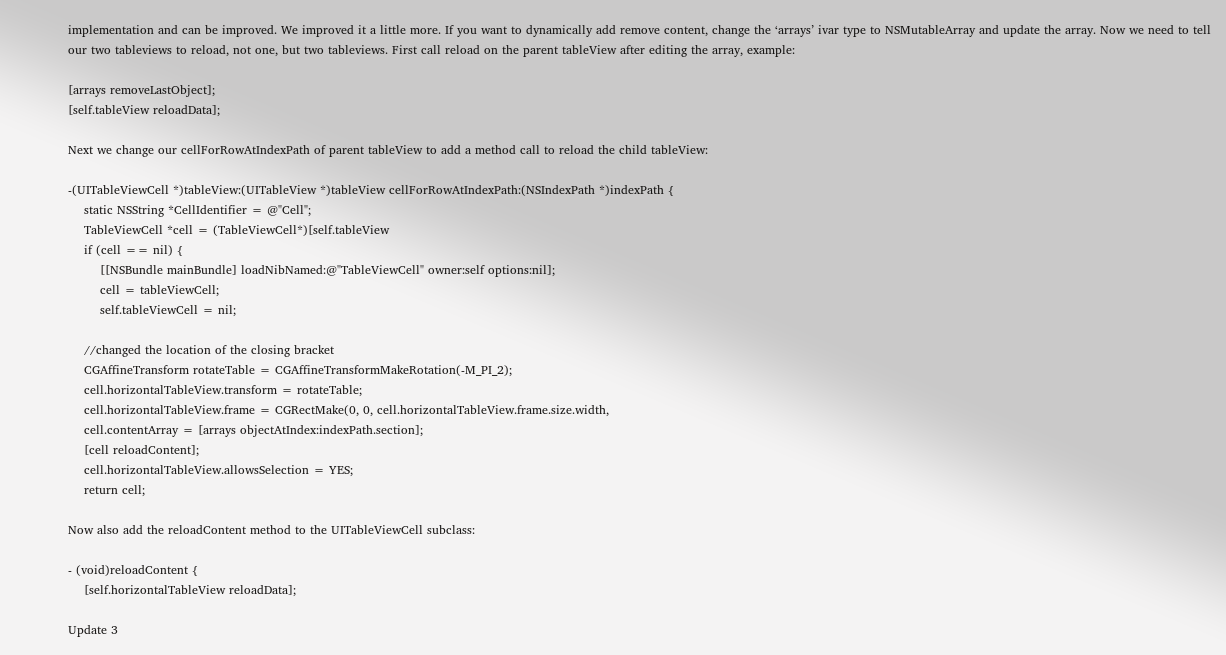implementation and can be improved. We improved it a little more. If you want to dynamically add remove content, change the ‘arrays’ ivar type to NSMutableArray and update the array. Now we need to tell our two tableviews to reload, not one, but two tableviews. First call reload on the parent tableView after editing the array, example:

[arrays removeLastObject];
[self.tableView reloadData];

Next we change our cellForRowAtIndexPath of parent tableView to add a method call to reload the child tableView:

-(UITableViewCell *)tableView:(UITableView *)tableView cellForRowAtIndexPath:(NSIndexPath *)indexPath {
    static NSString *CellIdentifier = @"Cell";
    TableViewCell *cell = (TableViewCell*)[self.tableView
    if (cell == nil) {
        [[NSBundle mainBundle] loadNibNamed:@"TableViewCell" owner:self options:nil];
        cell = tableViewCell;
        self.tableViewCell = nil;

    //changed the location of the closing bracket
    CGAffineTransform rotateTable = CGAffineTransformMakeRotation(-M_PI_2);
    cell.horizontalTableView.transform = rotateTable;
    cell.horizontalTableView.frame = CGRectMake(0, 0, cell.horizontalTableView.frame.size.width,
    cell.contentArray = [arrays objectAtIndex:indexPath.section];
    [cell reloadContent];
    cell.horizontalTableView.allowsSelection = YES;
    return cell;

Now also add the reloadContent method to the UITableViewCell subclass:

- (void)reloadContent {
    [self.horizontalTableView reloadData];

Update 3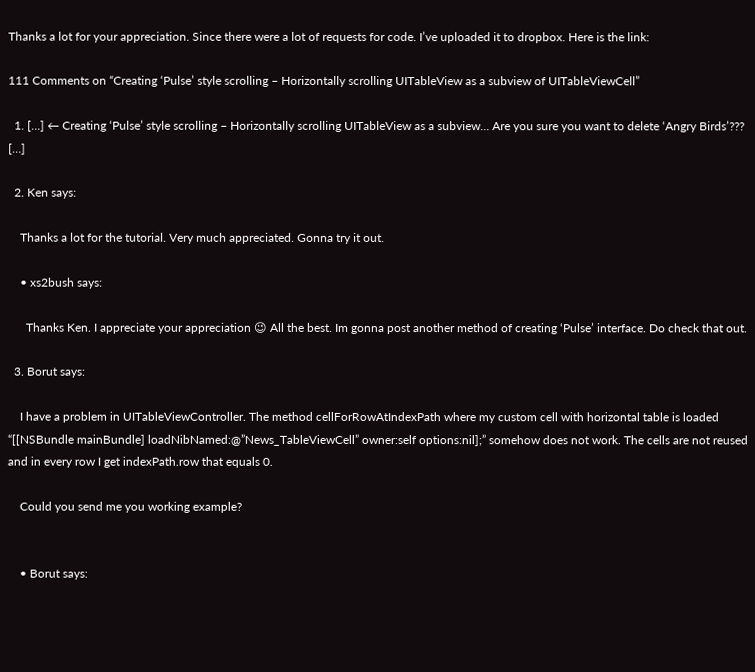Thanks a lot for your appreciation. Since there were a lot of requests for code. I’ve uploaded it to dropbox. Here is the link:

111 Comments on “Creating ‘Pulse’ style scrolling – Horizontally scrolling UITableView as a subview of UITableViewCell”

  1. […] ← Creating ‘Pulse’ style scrolling – Horizontally scrolling UITableView as a subview… Are you sure you want to delete ‘Angry Birds’??? […]

  2. Ken says:

    Thanks a lot for the tutorial. Very much appreciated. Gonna try it out.

    • xs2bush says:

      Thanks Ken. I appreciate your appreciation 😉 All the best. Im gonna post another method of creating ‘Pulse’ interface. Do check that out.

  3. Borut says:

    I have a problem in UITableViewController. The method cellForRowAtIndexPath where my custom cell with horizontal table is loaded “[[NSBundle mainBundle] loadNibNamed:@”News_TableViewCell” owner:self options:nil];” somehow does not work. The cells are not reused and in every row I get indexPath.row that equals 0.

    Could you send me you working example?


    • Borut says: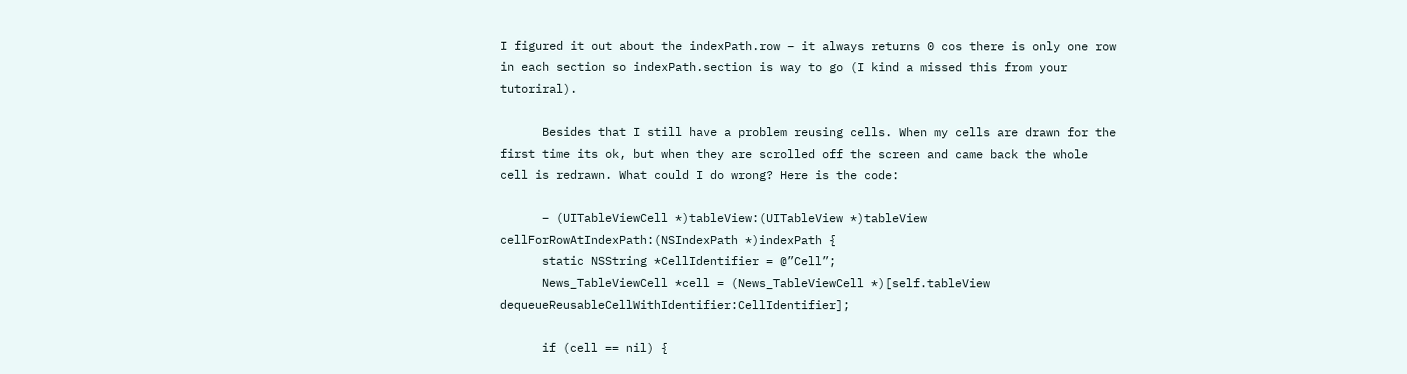I figured it out about the indexPath.row – it always returns 0 cos there is only one row in each section so indexPath.section is way to go (I kind a missed this from your tutoriral).

      Besides that I still have a problem reusing cells. When my cells are drawn for the first time its ok, but when they are scrolled off the screen and came back the whole cell is redrawn. What could I do wrong? Here is the code:

      – (UITableViewCell *)tableView:(UITableView *)tableView cellForRowAtIndexPath:(NSIndexPath *)indexPath {
      static NSString *CellIdentifier = @”Cell”;
      News_TableViewCell *cell = (News_TableViewCell *)[self.tableView dequeueReusableCellWithIdentifier:CellIdentifier];

      if (cell == nil) {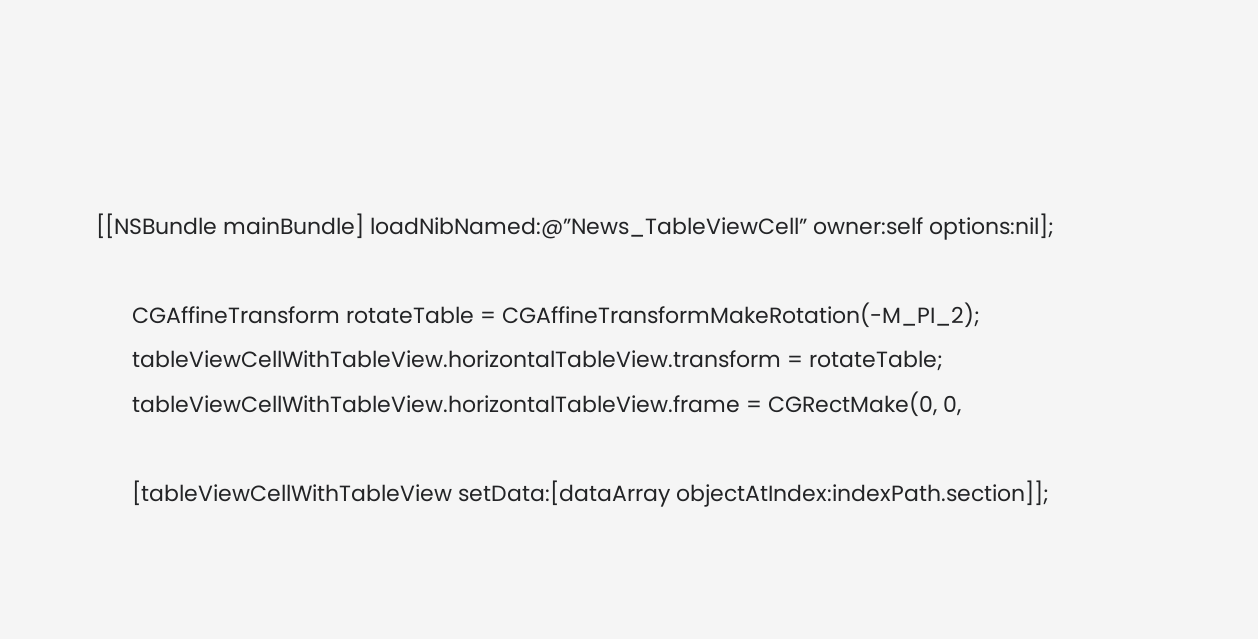[[NSBundle mainBundle] loadNibNamed:@”News_TableViewCell” owner:self options:nil];

      CGAffineTransform rotateTable = CGAffineTransformMakeRotation(-M_PI_2);
      tableViewCellWithTableView.horizontalTableView.transform = rotateTable;
      tableViewCellWithTableView.horizontalTableView.frame = CGRectMake(0, 0,

      [tableViewCellWithTableView setData:[dataArray objectAtIndex:indexPath.section]];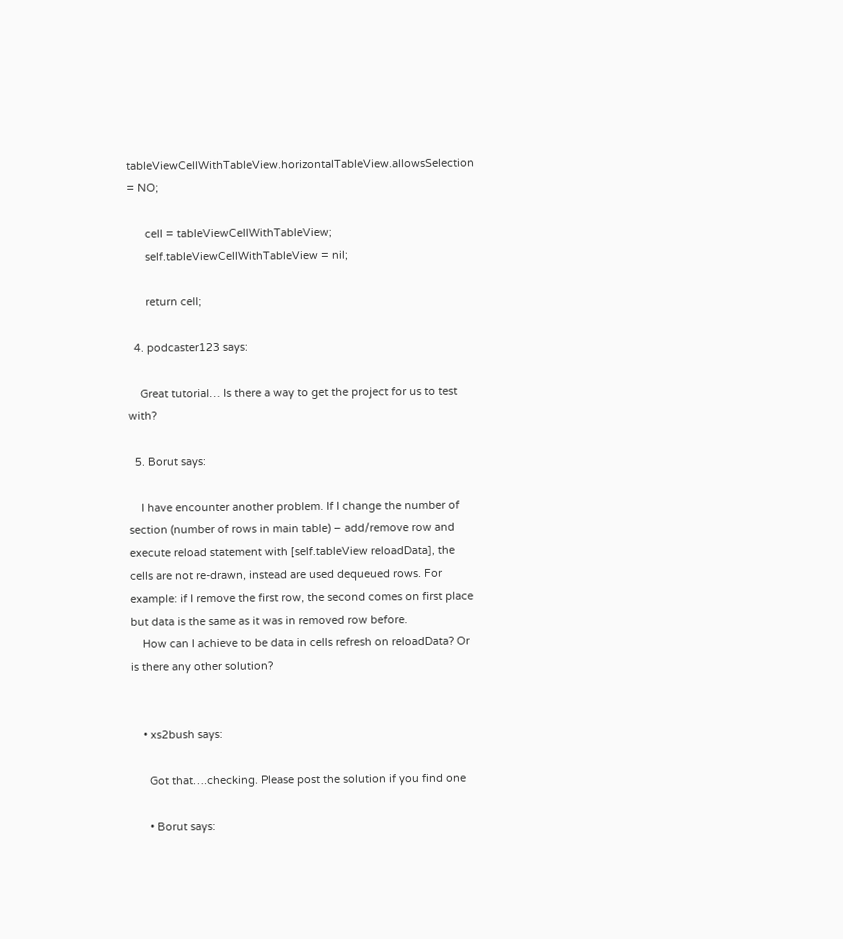tableViewCellWithTableView.horizontalTableView.allowsSelection = NO;

      cell = tableViewCellWithTableView;
      self.tableViewCellWithTableView = nil;

      return cell;

  4. podcaster123 says:

    Great tutorial… Is there a way to get the project for us to test with?

  5. Borut says:

    I have encounter another problem. If I change the number of section (number of rows in main table) – add/remove row and execute reload statement with [self.tableView reloadData], the cells are not re-drawn, instead are used dequeued rows. For example: if I remove the first row, the second comes on first place but data is the same as it was in removed row before.
    How can I achieve to be data in cells refresh on reloadData? Or is there any other solution?


    • xs2bush says:

      Got that….checking. Please post the solution if you find one

      • Borut says: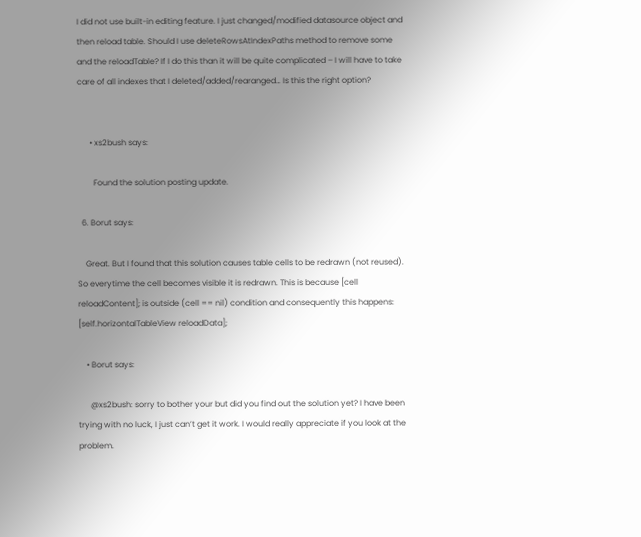I did not use built-in editing feature. I just changed/modified datasource object and then reload table. Should I use deleteRowsAtIndexPaths method to remove some and the reloadTable? If I do this than it will be quite complicated – I will have to take care of all indexes that I deleted/added/rearanged… Is this the right option?


      • xs2bush says:

        Found the solution posting update.

  6. Borut says:

    Great. But I found that this solution causes table cells to be redrawn (not reused). So everytime the cell becomes visible it is redrawn. This is because [cell reloadContent]; is outside (cell == nil) condition and consequently this happens: [self.horizontalTableView reloadData];

    • Borut says:

      @xs2bush: sorry to bother your but did you find out the solution yet? I have been trying with no luck, I just can’t get it work. I would really appreciate if you look at the problem.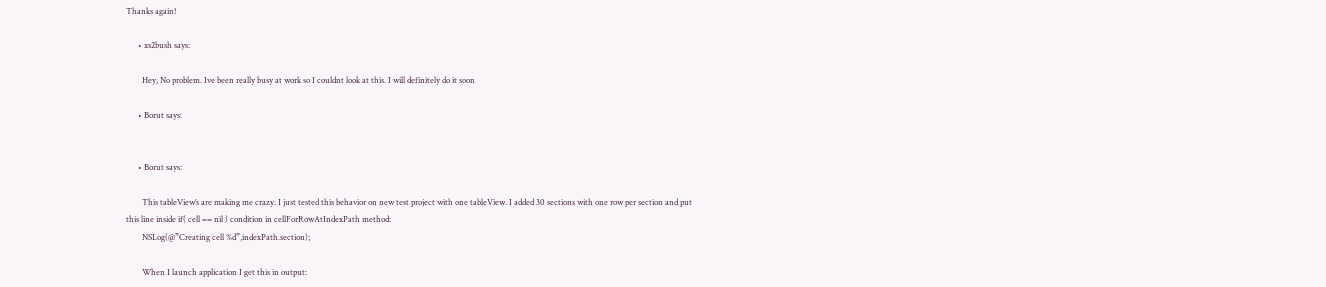Thanks again!

      • xs2bush says:

        Hey, No problem. Ive been really busy at work so I couldnt look at this. I will definitely do it soon

      • Borut says:


      • Borut says:

        This tableView’s are making me crazy. I just tested this behavior on new test project with one tableView. I added 30 sections with one row per section and put this line inside if( cell == nil ) condition in cellForRowAtIndexPath method:
        NSLog(@”Creating cell %d”,indexPath.section);

        When I launch application I get this in output: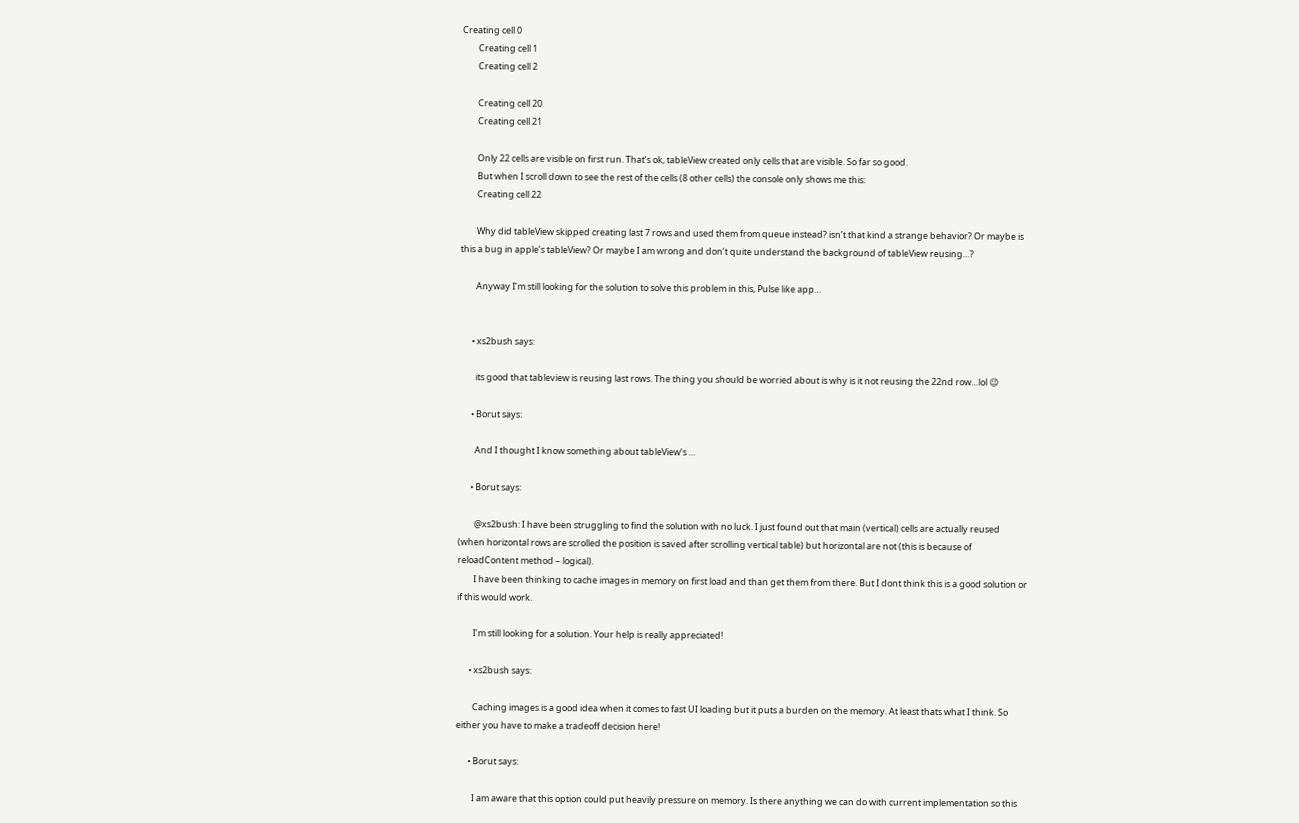Creating cell 0
        Creating cell 1
        Creating cell 2

        Creating cell 20
        Creating cell 21

        Only 22 cells are visible on first run. That’s ok, tableView created only cells that are visible. So far so good.
        But when I scroll down to see the rest of the cells (8 other cells) the console only shows me this:
        Creating cell 22

        Why did tableView skipped creating last 7 rows and used them from queue instead? isn’t that kind a strange behavior? Or maybe is this a bug in apple’s tableView? Or maybe I am wrong and don’t quite understand the background of tableView reusing…?

        Anyway I’m still looking for the solution to solve this problem in this, Pulse like app…


      • xs2bush says:

        its good that tableview is reusing last rows. The thing you should be worried about is why is it not reusing the 22nd row…lol 😉

      • Borut says:

        And I thought I know something about tableView’s …

      • Borut says:

        @xs2bush: I have been struggling to find the solution with no luck. I just found out that main (vertical) cells are actually reused (when horizontal rows are scrolled the position is saved after scrolling vertical table) but horizontal are not (this is because of reloadContent method – logical).
        I have been thinking to cache images in memory on first load and than get them from there. But I dont think this is a good solution or if this would work.

        I’m still looking for a solution. Your help is really appreciated!

      • xs2bush says:

        Caching images is a good idea when it comes to fast UI loading but it puts a burden on the memory. At least thats what I think. So either you have to make a tradeoff decision here!

      • Borut says:

        I am aware that this option could put heavily pressure on memory. Is there anything we can do with current implementation so this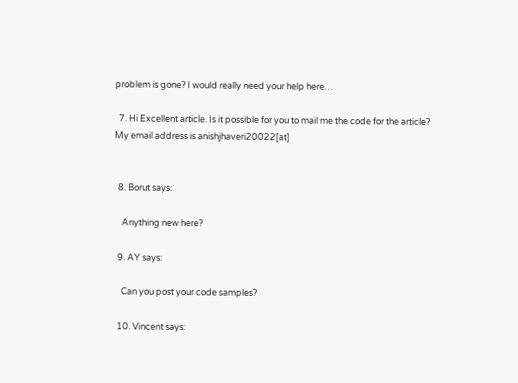problem is gone? I would really need your help here…

  7. Hi Excellent article. Is it possible for you to mail me the code for the article? My email address is anishjhaveri20022[at]


  8. Borut says:

    Anything new here?

  9. AY says:

    Can you post your code samples?

  10. Vincent says: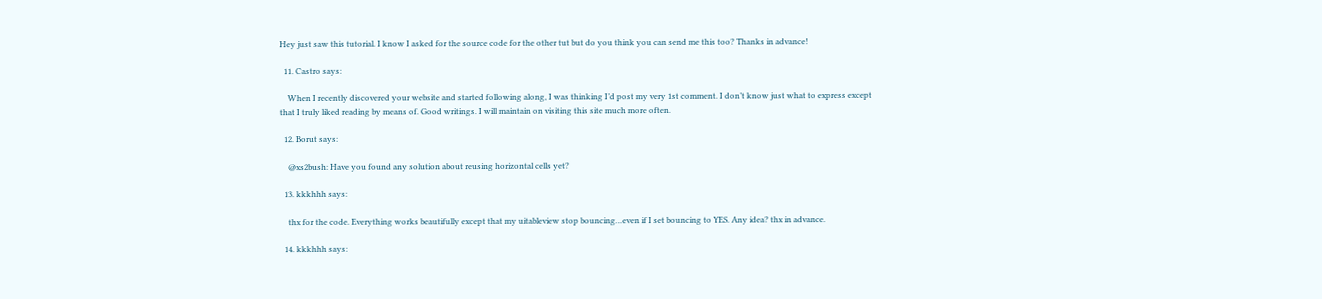Hey just saw this tutorial. I know I asked for the source code for the other tut but do you think you can send me this too? Thanks in advance!

  11. Castro says:

    When I recently discovered your website and started following along, I was thinking I’d post my very 1st comment. I don’t know just what to express except that I truly liked reading by means of. Good writings. I will maintain on visiting this site much more often.

  12. Borut says:

    @xs2bush: Have you found any solution about reusing horizontal cells yet?

  13. kkkhhh says:

    thx for the code. Everything works beautifully except that my uitableview stop bouncing…even if I set bouncing to YES. Any idea? thx in advance.

  14. kkkhhh says: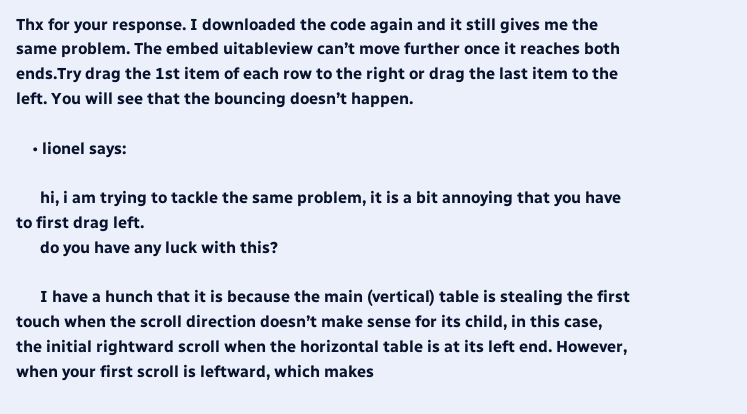Thx for your response. I downloaded the code again and it still gives me the same problem. The embed uitableview can’t move further once it reaches both ends.Try drag the 1st item of each row to the right or drag the last item to the left. You will see that the bouncing doesn’t happen.

    • lionel says:

      hi, i am trying to tackle the same problem, it is a bit annoying that you have to first drag left.
      do you have any luck with this?

      I have a hunch that it is because the main (vertical) table is stealing the first touch when the scroll direction doesn’t make sense for its child, in this case, the initial rightward scroll when the horizontal table is at its left end. However, when your first scroll is leftward, which makes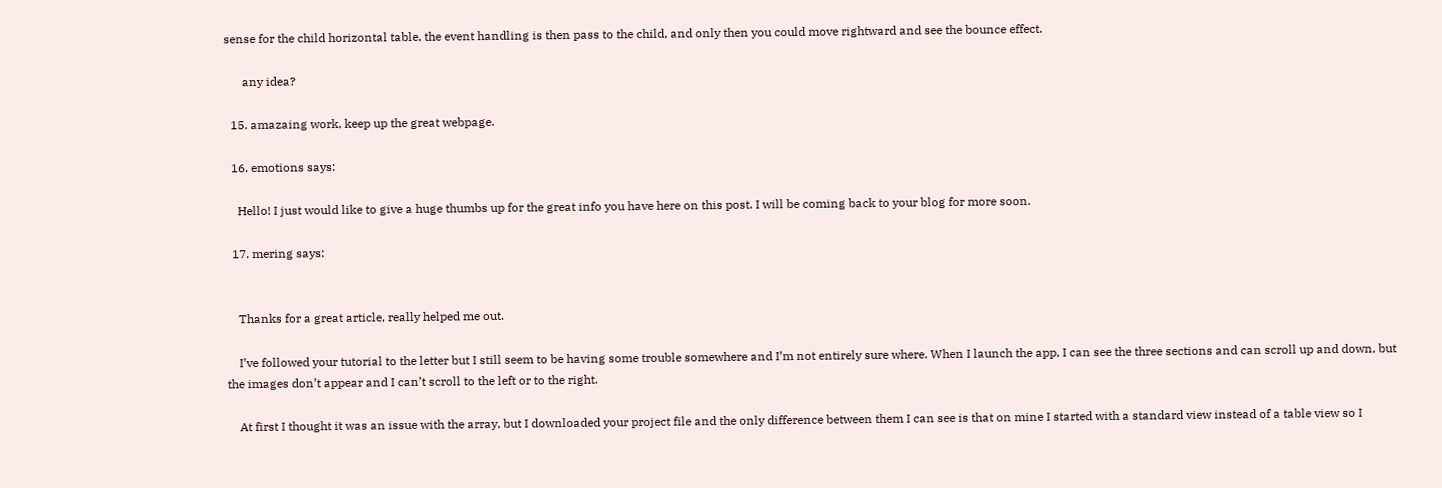sense for the child horizontal table, the event handling is then pass to the child, and only then you could move rightward and see the bounce effect.

      any idea?

  15. amazaing work, keep up the great webpage.

  16. emotions says:

    Hello! I just would like to give a huge thumbs up for the great info you have here on this post. I will be coming back to your blog for more soon.

  17. mering says:


    Thanks for a great article, really helped me out.

    I’ve followed your tutorial to the letter but I still seem to be having some trouble somewhere and I’m not entirely sure where. When I launch the app, I can see the three sections and can scroll up and down, but the images don’t appear and I can’t scroll to the left or to the right.

    At first I thought it was an issue with the array, but I downloaded your project file and the only difference between them I can see is that on mine I started with a standard view instead of a table view so I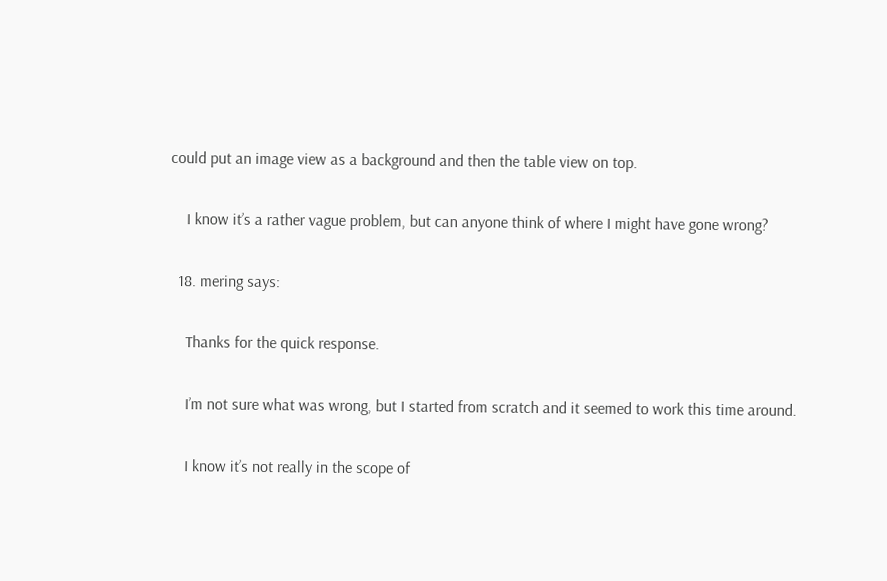could put an image view as a background and then the table view on top.

    I know it’s a rather vague problem, but can anyone think of where I might have gone wrong?

  18. mering says:

    Thanks for the quick response.

    I’m not sure what was wrong, but I started from scratch and it seemed to work this time around.

    I know it’s not really in the scope of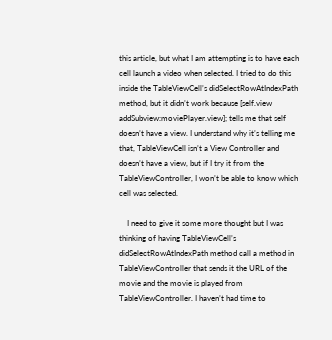this article, but what I am attempting is to have each cell launch a video when selected. I tried to do this inside the TableViewCell’s didSelectRowAtIndexPath method, but it didn’t work because [self.view addSubview:moviePlayer.view]; tells me that self doesn’t have a view. I understand why it’s telling me that, TableViewCell isn’t a View Controller and doesn’t have a view, but if I try it from the TableViewController, I won’t be able to know which cell was selected.

    I need to give it some more thought but I was thinking of having TableViewCell’s didSelectRowAtIndexPath method call a method in TableViewController that sends it the URL of the movie and the movie is played from TableViewController. I haven’t had time to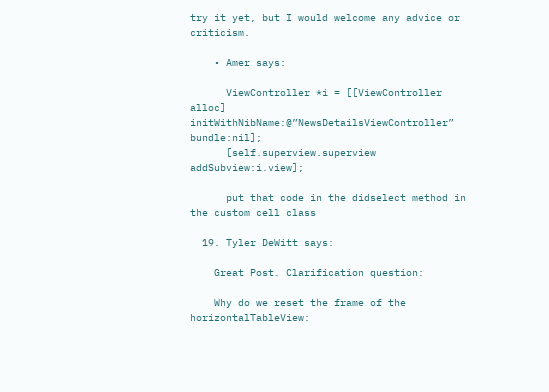try it yet, but I would welcome any advice or criticism.

    • Amer says:

      ViewController *i = [[ViewController alloc] initWithNibName:@”NewsDetailsViewController” bundle:nil];
      [self.superview.superview addSubview:i.view];

      put that code in the didselect method in the custom cell class

  19. Tyler DeWitt says:

    Great Post. Clarification question:

    Why do we reset the frame of the horizontalTableView: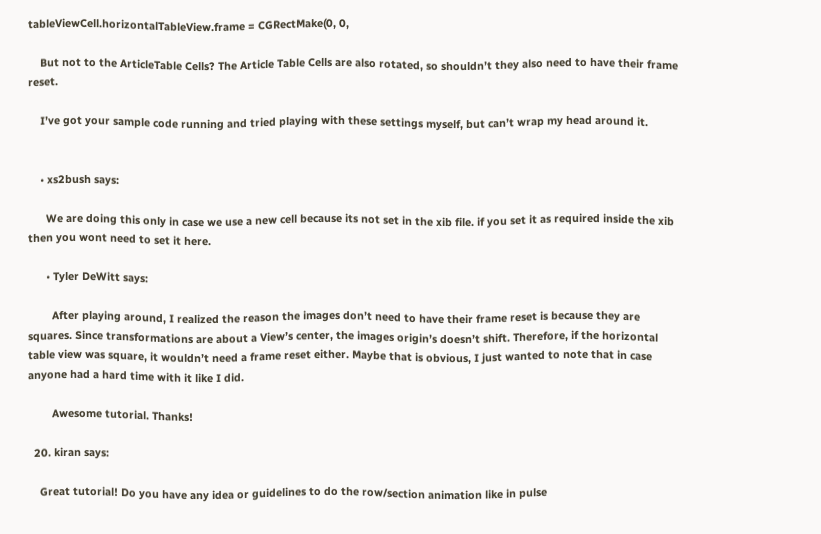tableViewCell.horizontalTableView.frame = CGRectMake(0, 0,

    But not to the ArticleTable Cells? The Article Table Cells are also rotated, so shouldn’t they also need to have their frame reset.

    I’ve got your sample code running and tried playing with these settings myself, but can’t wrap my head around it.


    • xs2bush says:

      We are doing this only in case we use a new cell because its not set in the xib file. if you set it as required inside the xib then you wont need to set it here.

      • Tyler DeWitt says:

        After playing around, I realized the reason the images don’t need to have their frame reset is because they are squares. Since transformations are about a View’s center, the images origin’s doesn’t shift. Therefore, if the horizontal table view was square, it wouldn’t need a frame reset either. Maybe that is obvious, I just wanted to note that in case anyone had a hard time with it like I did.

        Awesome tutorial. Thanks!

  20. kiran says:

    Great tutorial! Do you have any idea or guidelines to do the row/section animation like in pulse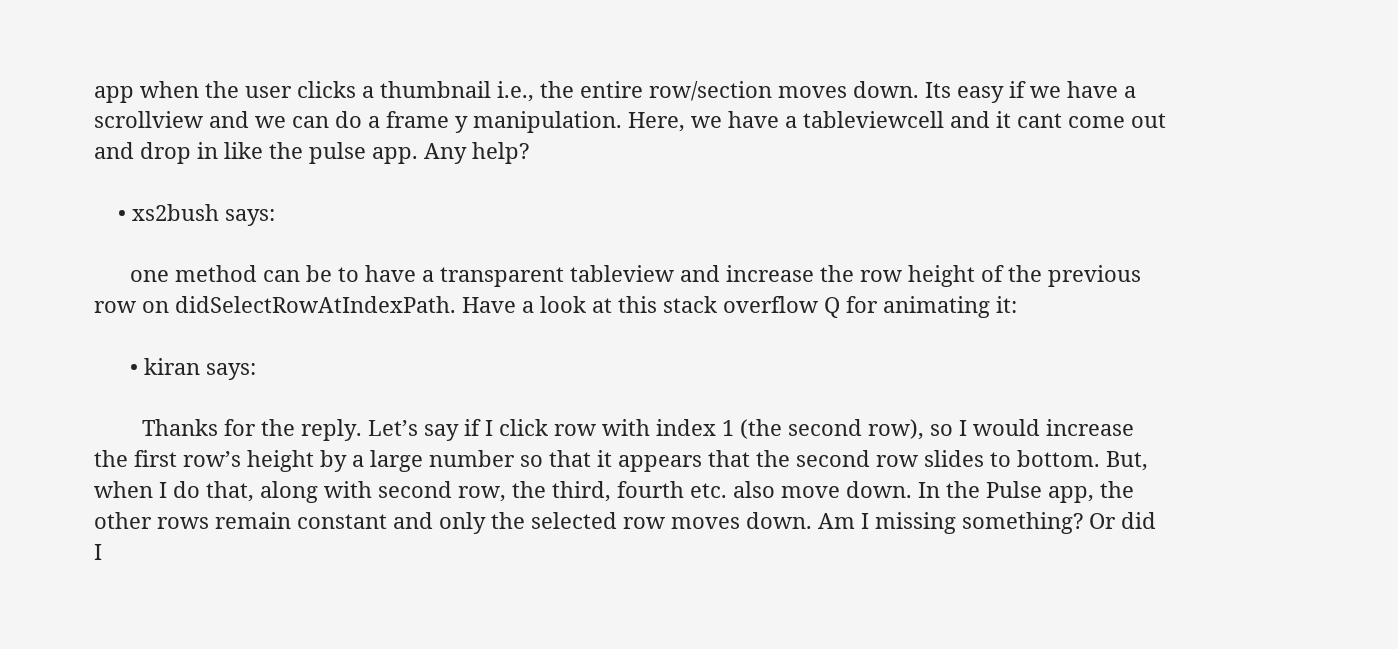app when the user clicks a thumbnail i.e., the entire row/section moves down. Its easy if we have a scrollview and we can do a frame y manipulation. Here, we have a tableviewcell and it cant come out and drop in like the pulse app. Any help?

    • xs2bush says:

      one method can be to have a transparent tableview and increase the row height of the previous row on didSelectRowAtIndexPath. Have a look at this stack overflow Q for animating it:

      • kiran says:

        Thanks for the reply. Let’s say if I click row with index 1 (the second row), so I would increase the first row’s height by a large number so that it appears that the second row slides to bottom. But, when I do that, along with second row, the third, fourth etc. also move down. In the Pulse app, the other rows remain constant and only the selected row moves down. Am I missing something? Or did I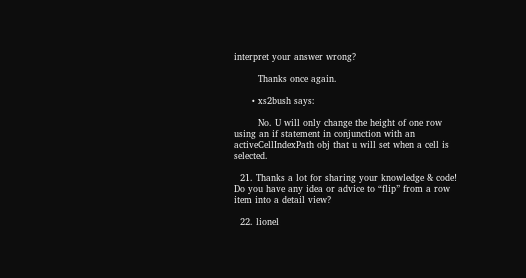interpret your answer wrong?

        Thanks once again.

      • xs2bush says:

        No. U will only change the height of one row using an if statement in conjunction with an activeCellIndexPath obj that u will set when a cell is selected.

  21. Thanks a lot for sharing your knowledge & code! Do you have any idea or advice to “flip” from a row item into a detail view?

  22. lionel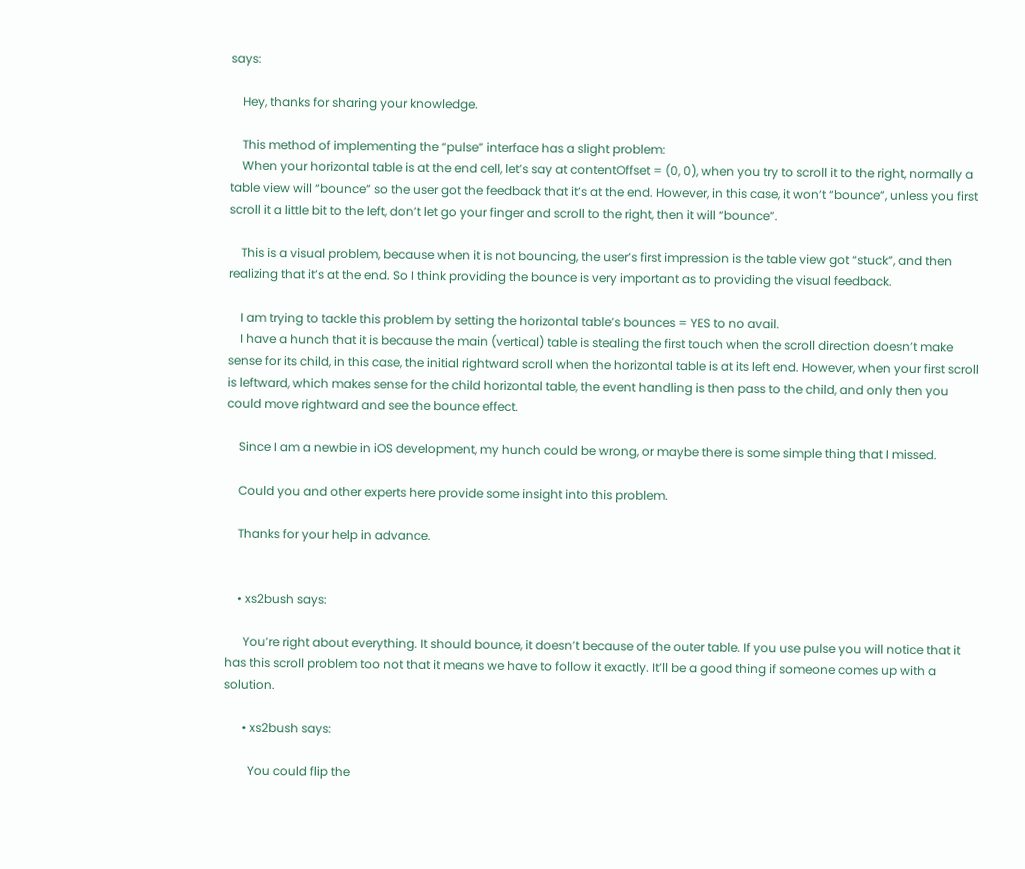says:

    Hey, thanks for sharing your knowledge.

    This method of implementing the “pulse” interface has a slight problem:
    When your horizontal table is at the end cell, let’s say at contentOffset = (0, 0), when you try to scroll it to the right, normally a table view will “bounce” so the user got the feedback that it’s at the end. However, in this case, it won’t “bounce”, unless you first scroll it a little bit to the left, don’t let go your finger and scroll to the right, then it will “bounce”.

    This is a visual problem, because when it is not bouncing, the user’s first impression is the table view got “stuck”, and then realizing that it’s at the end. So I think providing the bounce is very important as to providing the visual feedback.

    I am trying to tackle this problem by setting the horizontal table’s bounces = YES to no avail.
    I have a hunch that it is because the main (vertical) table is stealing the first touch when the scroll direction doesn’t make sense for its child, in this case, the initial rightward scroll when the horizontal table is at its left end. However, when your first scroll is leftward, which makes sense for the child horizontal table, the event handling is then pass to the child, and only then you could move rightward and see the bounce effect.

    Since I am a newbie in iOS development, my hunch could be wrong, or maybe there is some simple thing that I missed.

    Could you and other experts here provide some insight into this problem.

    Thanks for your help in advance.


    • xs2bush says:

      You’re right about everything. It should bounce, it doesn’t because of the outer table. If you use pulse you will notice that it has this scroll problem too not that it means we have to follow it exactly. It’ll be a good thing if someone comes up with a solution.

      • xs2bush says:

        You could flip the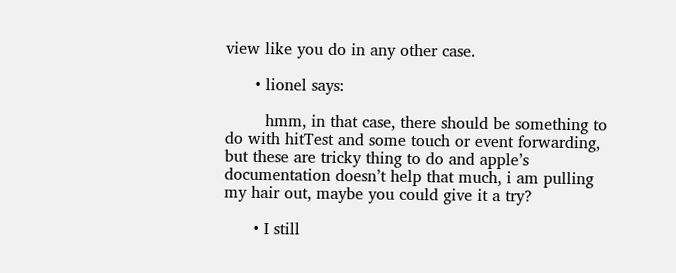view like you do in any other case.

      • lionel says:

        hmm, in that case, there should be something to do with hitTest and some touch or event forwarding, but these are tricky thing to do and apple’s documentation doesn’t help that much, i am pulling my hair out, maybe you could give it a try?

      • I still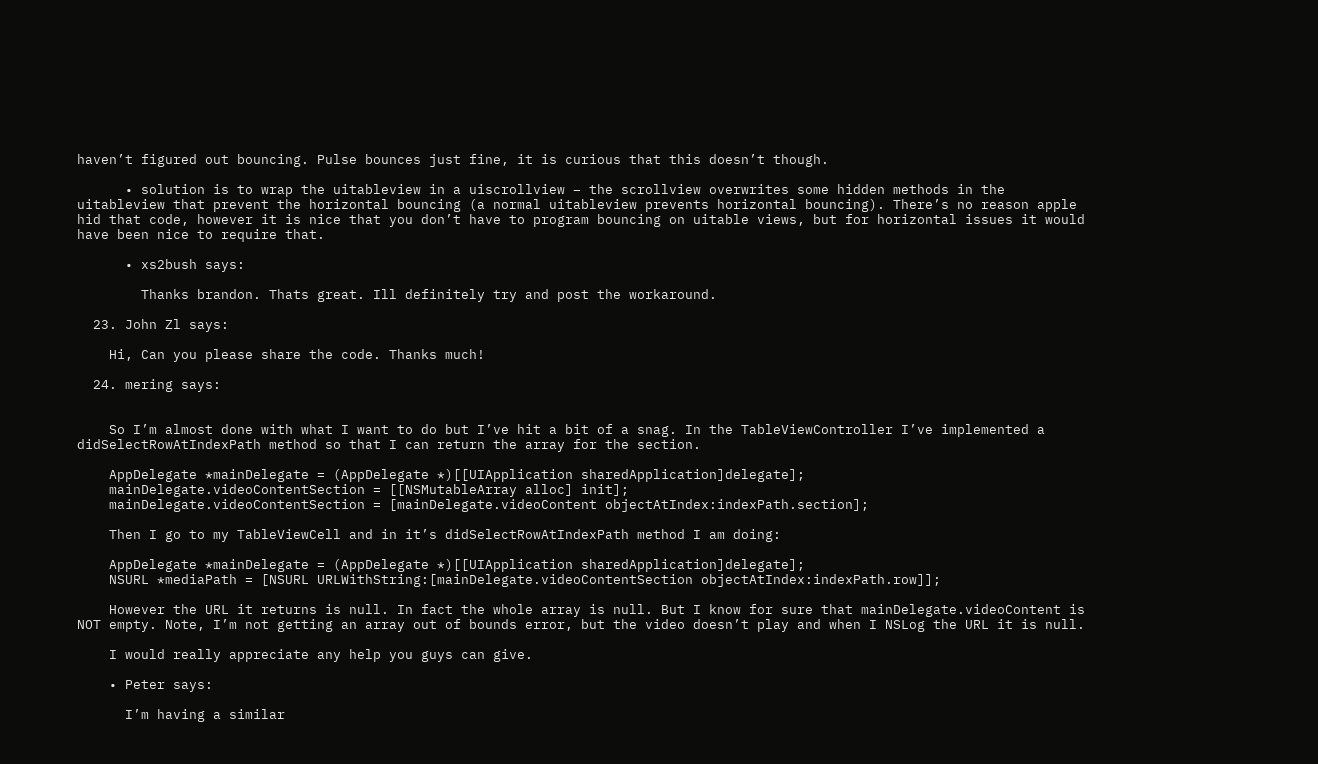haven’t figured out bouncing. Pulse bounces just fine, it is curious that this doesn’t though.

      • solution is to wrap the uitableview in a uiscrollview – the scrollview overwrites some hidden methods in the uitableview that prevent the horizontal bouncing (a normal uitableview prevents horizontal bouncing). There’s no reason apple hid that code, however it is nice that you don’t have to program bouncing on uitable views, but for horizontal issues it would have been nice to require that.

      • xs2bush says:

        Thanks brandon. Thats great. Ill definitely try and post the workaround.

  23. John Zl says:

    Hi, Can you please share the code. Thanks much!

  24. mering says:


    So I’m almost done with what I want to do but I’ve hit a bit of a snag. In the TableViewController I’ve implemented a didSelectRowAtIndexPath method so that I can return the array for the section.

    AppDelegate *mainDelegate = (AppDelegate *)[[UIApplication sharedApplication]delegate];
    mainDelegate.videoContentSection = [[NSMutableArray alloc] init];
    mainDelegate.videoContentSection = [mainDelegate.videoContent objectAtIndex:indexPath.section];

    Then I go to my TableViewCell and in it’s didSelectRowAtIndexPath method I am doing:

    AppDelegate *mainDelegate = (AppDelegate *)[[UIApplication sharedApplication]delegate];
    NSURL *mediaPath = [NSURL URLWithString:[mainDelegate.videoContentSection objectAtIndex:indexPath.row]];

    However the URL it returns is null. In fact the whole array is null. But I know for sure that mainDelegate.videoContent is NOT empty. Note, I’m not getting an array out of bounds error, but the video doesn’t play and when I NSLog the URL it is null.

    I would really appreciate any help you guys can give.

    • Peter says:

      I’m having a similar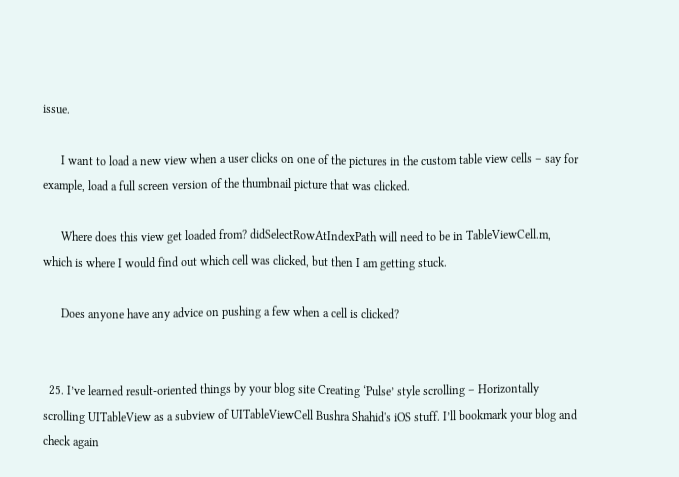issue.

      I want to load a new view when a user clicks on one of the pictures in the custom table view cells – say for example, load a full screen version of the thumbnail picture that was clicked.

      Where does this view get loaded from? didSelectRowAtIndexPath will need to be in TableViewCell.m, which is where I would find out which cell was clicked, but then I am getting stuck.

      Does anyone have any advice on pushing a few when a cell is clicked?


  25. I’ve learned result-oriented things by your blog site Creating ‘Pulse’ style scrolling – Horizontally scrolling UITableView as a subview of UITableViewCell Bushra Shahid's iOS stuff. I’ll bookmark your blog and check again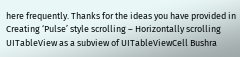here frequently. Thanks for the ideas you have provided in Creating ‘Pulse’ style scrolling – Horizontally scrolling UITableView as a subview of UITableViewCell Bushra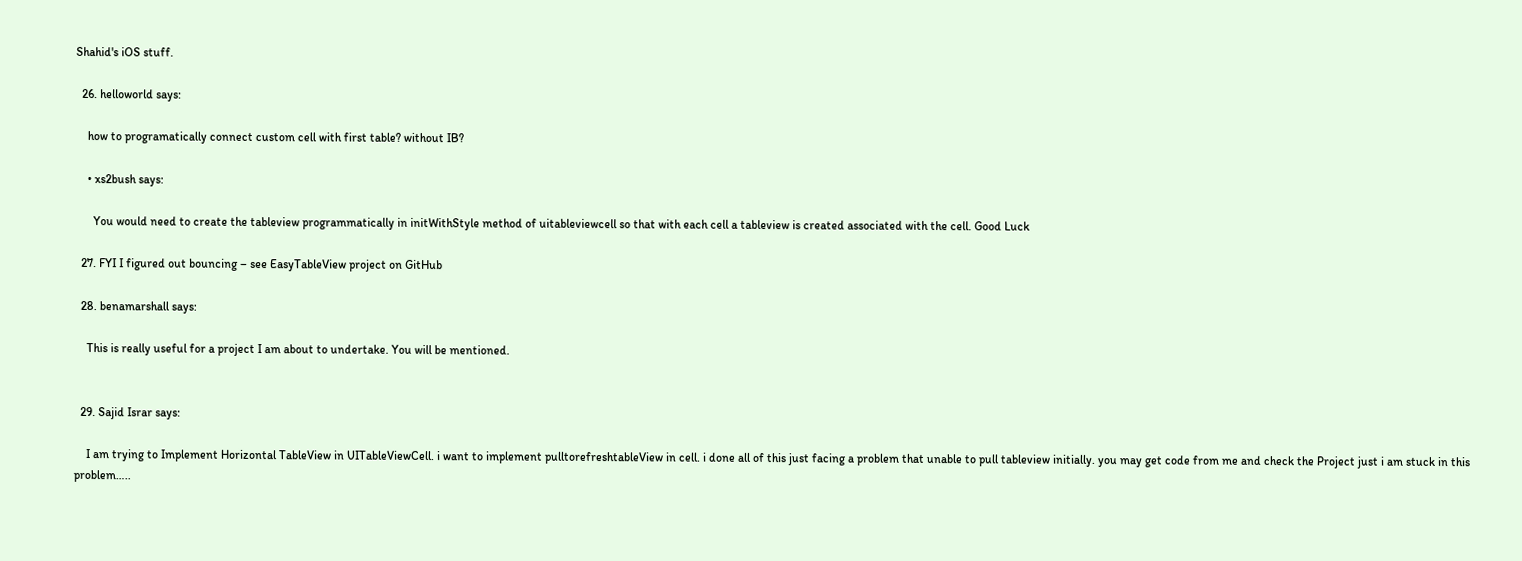Shahid's iOS stuff.

  26. helloworld says:

    how to programatically connect custom cell with first table? without IB?

    • xs2bush says:

      You would need to create the tableview programmatically in initWithStyle method of uitableviewcell so that with each cell a tableview is created associated with the cell. Good Luck

  27. FYI I figured out bouncing – see EasyTableView project on GitHub

  28. benamarshall says:

    This is really useful for a project I am about to undertake. You will be mentioned.


  29. Sajid Israr says:

    I am trying to Implement Horizontal TableView in UITableViewCell. i want to implement pulltorefreshtableView in cell. i done all of this just facing a problem that unable to pull tableview initially. you may get code from me and check the Project just i am stuck in this problem…..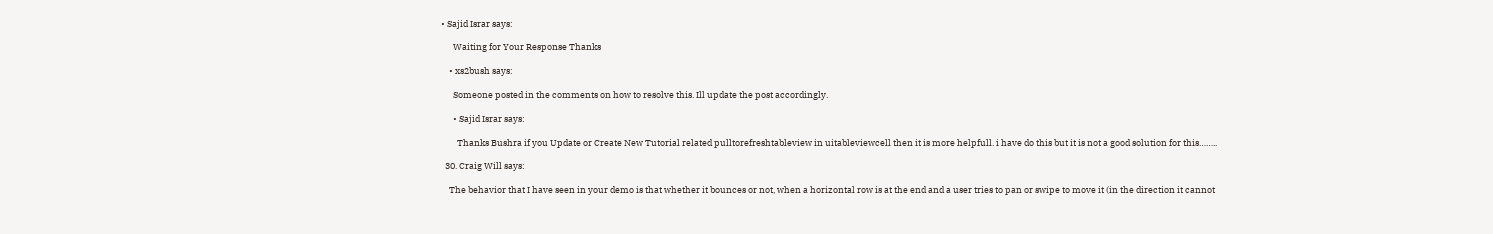• Sajid Israr says:

      Waiting for Your Response Thanks

    • xs2bush says:

      Someone posted in the comments on how to resolve this. Ill update the post accordingly.

      • Sajid Israr says:

        Thanks Bushra if you Update or Create New Tutorial related pulltorefreshtableview in uitableviewcell then it is more helpfull. i have do this but it is not a good solution for this……..

  30. Craig Will says:

    The behavior that I have seen in your demo is that whether it bounces or not, when a horizontal row is at the end and a user tries to pan or swipe to move it (in the direction it cannot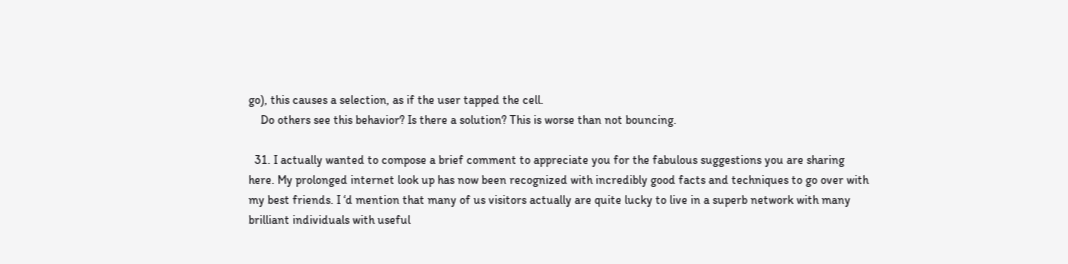go), this causes a selection, as if the user tapped the cell.
    Do others see this behavior? Is there a solution? This is worse than not bouncing.

  31. I actually wanted to compose a brief comment to appreciate you for the fabulous suggestions you are sharing here. My prolonged internet look up has now been recognized with incredibly good facts and techniques to go over with my best friends. I ‘d mention that many of us visitors actually are quite lucky to live in a superb network with many brilliant individuals with useful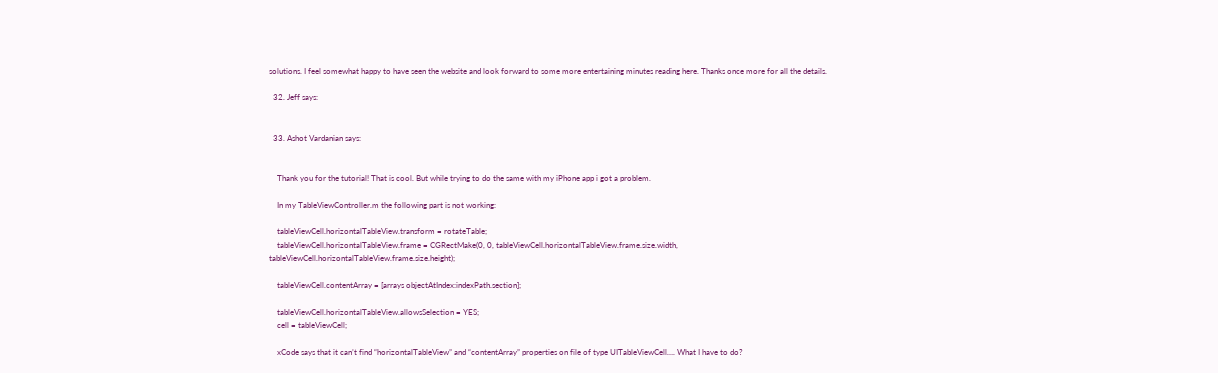solutions. I feel somewhat happy to have seen the website and look forward to some more entertaining minutes reading here. Thanks once more for all the details.

  32. Jeff says:


  33. Ashot Vardanian says:


    Thank you for the tutorial! That is cool. But while trying to do the same with my iPhone app i got a problem.

    In my TableViewController.m the following part is not working:

    tableViewCell.horizontalTableView.transform = rotateTable;
    tableViewCell.horizontalTableView.frame = CGRectMake(0, 0, tableViewCell.horizontalTableView.frame.size.width, tableViewCell.horizontalTableView.frame.size.height);

    tableViewCell.contentArray = [arrays objectAtIndex:indexPath.section];

    tableViewCell.horizontalTableView.allowsSelection = YES;
    cell = tableViewCell;

    xCode says that it can’t find “horizontalTableView” and “contentArray” properties on file of type UITableViewCell…. What I have to do?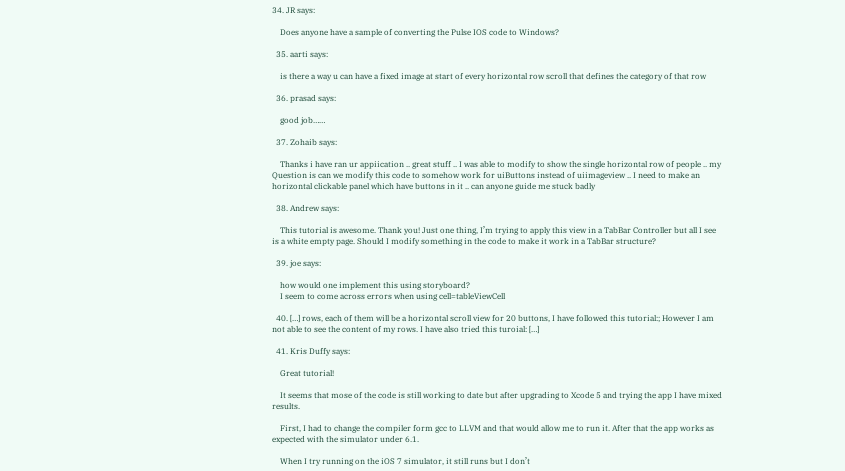34. JR says:

    Does anyone have a sample of converting the Pulse IOS code to Windows?

  35. aarti says:

    is there a way u can have a fixed image at start of every horizontal row scroll that defines the category of that row

  36. prasad says:

    good job……

  37. Zohaib says:

    Thanks i have ran ur appiication .. great stuff .. I was able to modify to show the single horizontal row of people .. my Question is can we modify this code to somehow work for uiButtons instead of uiimageview .. I need to make an horizontal clickable panel which have buttons in it .. can anyone guide me stuck badly

  38. Andrew says:

    This tutorial is awesome. Thank you! Just one thing, I’m trying to apply this view in a TabBar Controller but all I see is a white empty page. Should I modify something in the code to make it work in a TabBar structure?

  39. joe says:

    how would one implement this using storyboard?
    I seem to come across errors when using cell=tableViewCell

  40. […] rows, each of them will be a horizontal scroll view for 20 buttons, I have followed this tutorial:; However I am not able to see the content of my rows. I have also tried this turoial: […]

  41. Kris Duffy says:

    Great tutorial!

    It seems that mose of the code is still working to date but after upgrading to Xcode 5 and trying the app I have mixed results.

    First, I had to change the compiler form gcc to LLVM and that would allow me to run it. After that the app works as expected with the simulator under 6.1.

    When I try running on the iOS 7 simulator, it still runs but I don’t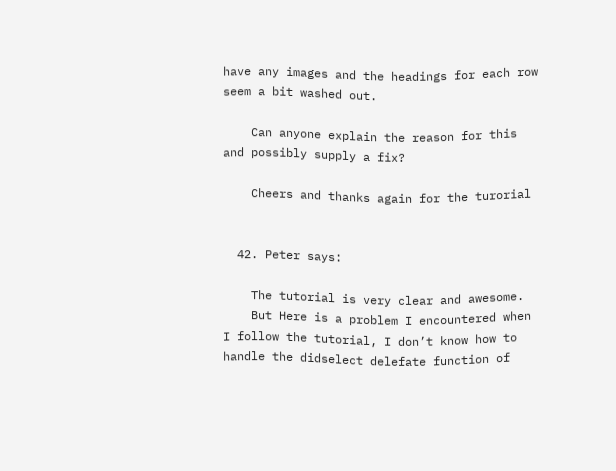have any images and the headings for each row seem a bit washed out.

    Can anyone explain the reason for this and possibly supply a fix?

    Cheers and thanks again for the turorial


  42. Peter says:

    The tutorial is very clear and awesome.
    But Here is a problem I encountered when I follow the tutorial, I don’t know how to handle the didselect delefate function of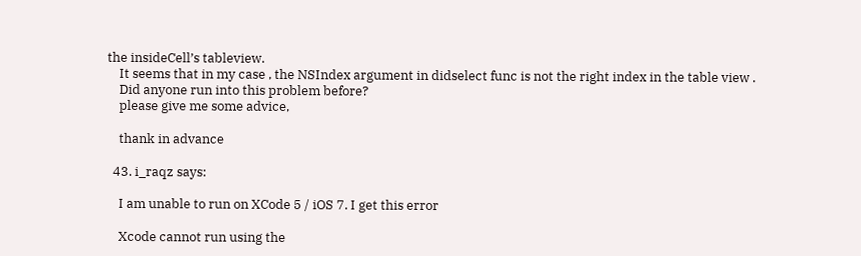the insideCell’s tableview.
    It seems that in my case , the NSIndex argument in didselect func is not the right index in the table view .
    Did anyone run into this problem before?
    please give me some advice,

    thank in advance

  43. i_raqz says:

    I am unable to run on XCode 5 / iOS 7. I get this error

    Xcode cannot run using the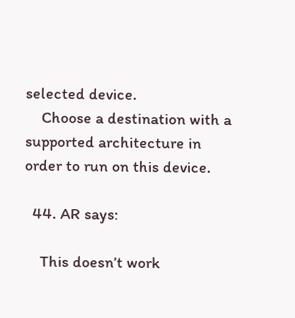selected device.
    Choose a destination with a supported architecture in order to run on this device.

  44. AR says:

    This doesn’t work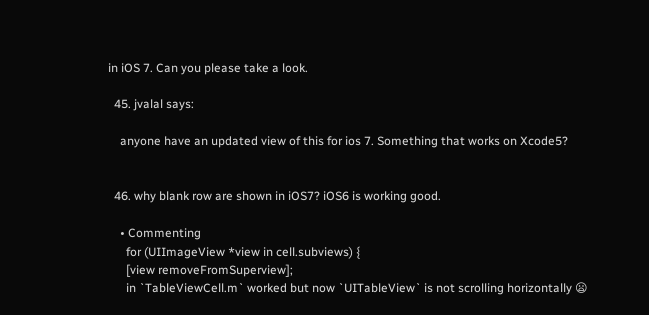in iOS 7. Can you please take a look.

  45. jvalal says:

    anyone have an updated view of this for ios 7. Something that works on Xcode5?


  46. why blank row are shown in iOS7? iOS6 is working good.

    • Commenting
      for (UIImageView *view in cell.subviews) {
      [view removeFromSuperview];
      in `TableViewCell.m` worked but now `UITableView` is not scrolling horizontally 😦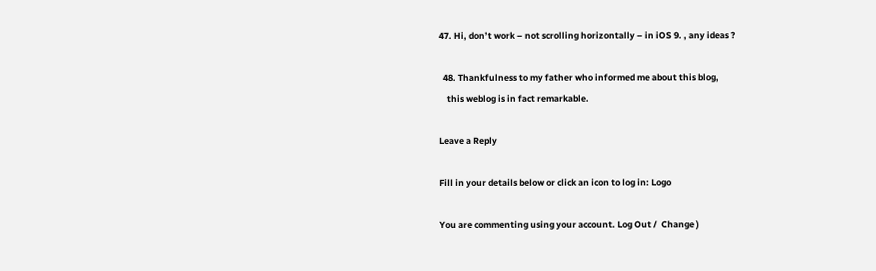47. Hi, don’t work – not scrolling horizontally – in iOS 9. , any ideas ?

  48. Thankfulness to my father who informed me about this blog,
    this weblog is in fact remarkable.

Leave a Reply

Fill in your details below or click an icon to log in: Logo

You are commenting using your account. Log Out /  Change )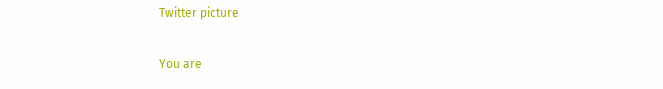Twitter picture

You are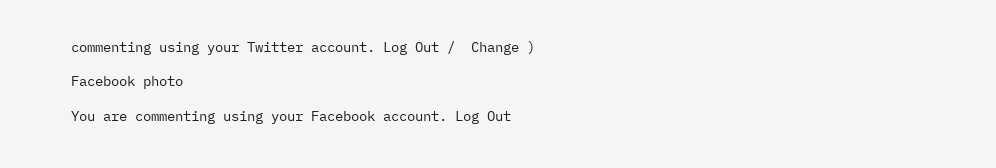commenting using your Twitter account. Log Out /  Change )

Facebook photo

You are commenting using your Facebook account. Log Out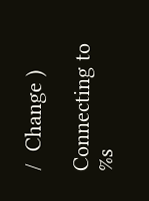/  Change )

Connecting to %s